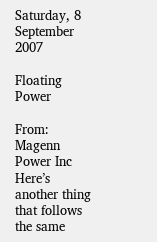Saturday, 8 September 2007

Floating Power

From: Magenn Power Inc
Here’s another thing that follows the same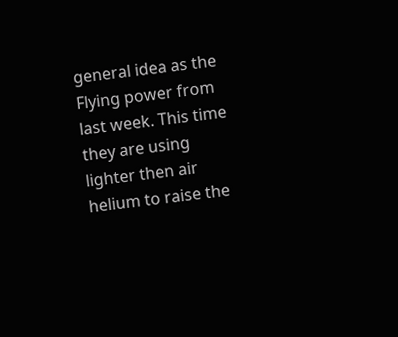general idea as the Flying power from last week. This time they are using lighter then air helium to raise the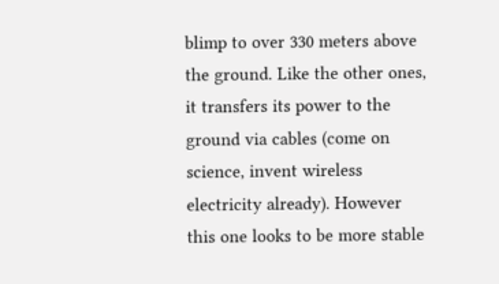blimp to over 330 meters above the ground. Like the other ones, it transfers its power to the ground via cables (come on science, invent wireless electricity already). However this one looks to be more stable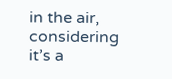in the air, considering it’s a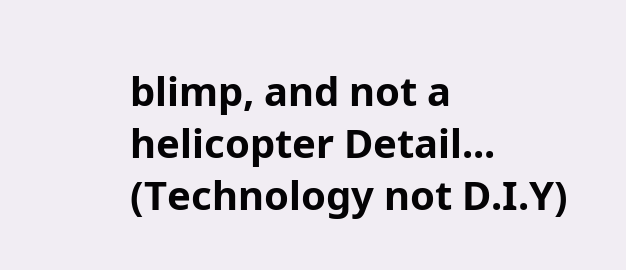blimp, and not a helicopter Detail... (Technology not D.I.Y)